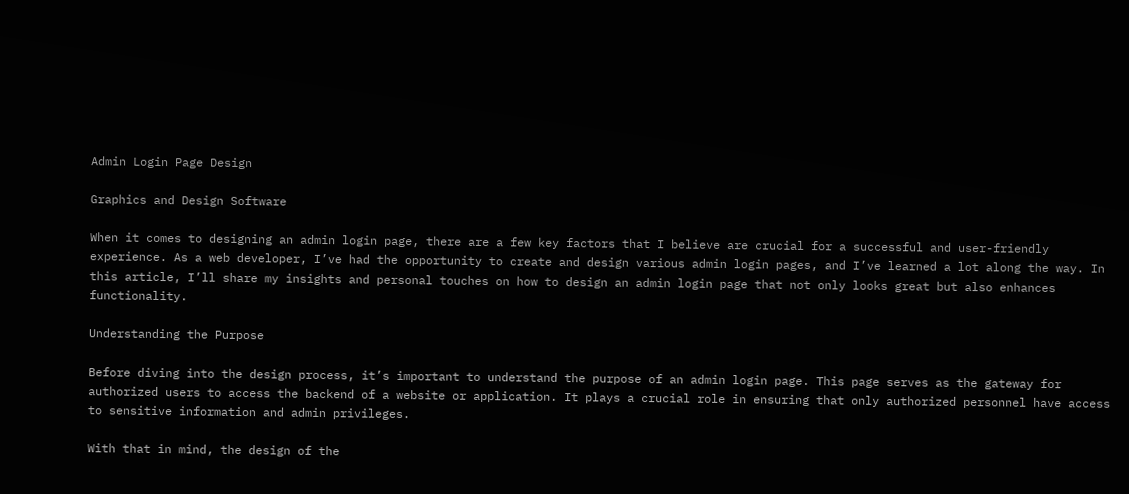Admin Login Page Design

Graphics and Design Software

When it comes to designing an admin login page, there are a few key factors that I believe are crucial for a successful and user-friendly experience. As a web developer, I’ve had the opportunity to create and design various admin login pages, and I’ve learned a lot along the way. In this article, I’ll share my insights and personal touches on how to design an admin login page that not only looks great but also enhances functionality.

Understanding the Purpose

Before diving into the design process, it’s important to understand the purpose of an admin login page. This page serves as the gateway for authorized users to access the backend of a website or application. It plays a crucial role in ensuring that only authorized personnel have access to sensitive information and admin privileges.

With that in mind, the design of the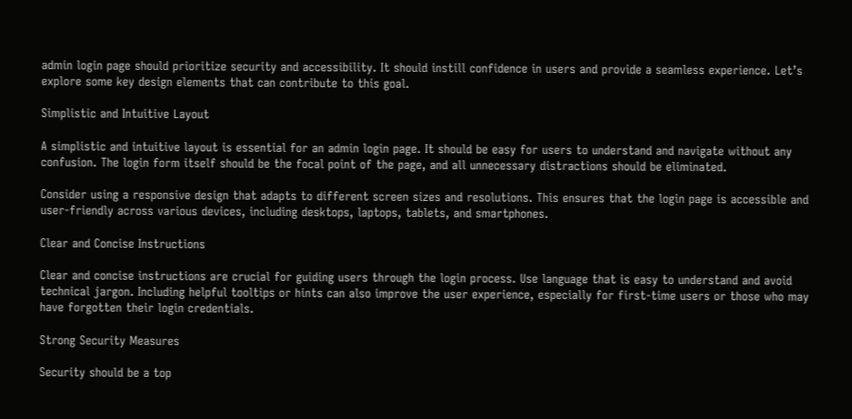admin login page should prioritize security and accessibility. It should instill confidence in users and provide a seamless experience. Let’s explore some key design elements that can contribute to this goal.

Simplistic and Intuitive Layout

A simplistic and intuitive layout is essential for an admin login page. It should be easy for users to understand and navigate without any confusion. The login form itself should be the focal point of the page, and all unnecessary distractions should be eliminated.

Consider using a responsive design that adapts to different screen sizes and resolutions. This ensures that the login page is accessible and user-friendly across various devices, including desktops, laptops, tablets, and smartphones.

Clear and Concise Instructions

Clear and concise instructions are crucial for guiding users through the login process. Use language that is easy to understand and avoid technical jargon. Including helpful tooltips or hints can also improve the user experience, especially for first-time users or those who may have forgotten their login credentials.

Strong Security Measures

Security should be a top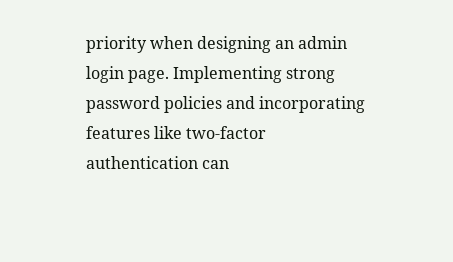priority when designing an admin login page. Implementing strong password policies and incorporating features like two-factor authentication can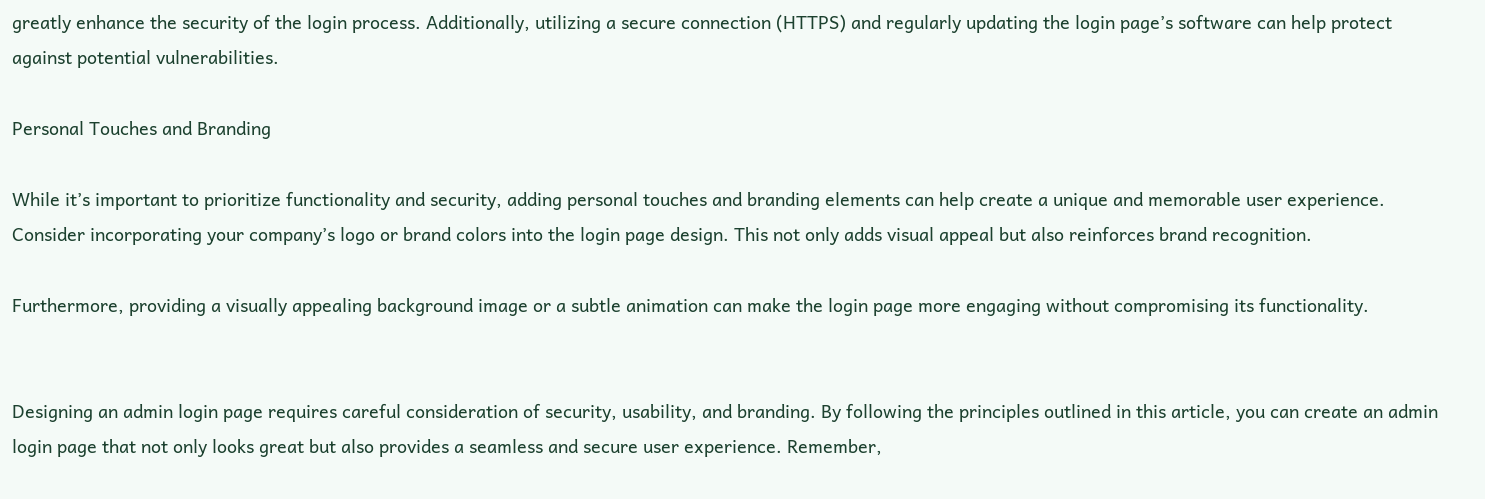greatly enhance the security of the login process. Additionally, utilizing a secure connection (HTTPS) and regularly updating the login page’s software can help protect against potential vulnerabilities.

Personal Touches and Branding

While it’s important to prioritize functionality and security, adding personal touches and branding elements can help create a unique and memorable user experience. Consider incorporating your company’s logo or brand colors into the login page design. This not only adds visual appeal but also reinforces brand recognition.

Furthermore, providing a visually appealing background image or a subtle animation can make the login page more engaging without compromising its functionality.


Designing an admin login page requires careful consideration of security, usability, and branding. By following the principles outlined in this article, you can create an admin login page that not only looks great but also provides a seamless and secure user experience. Remember,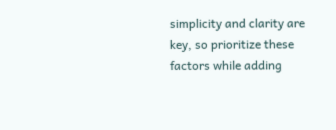simplicity and clarity are key, so prioritize these factors while adding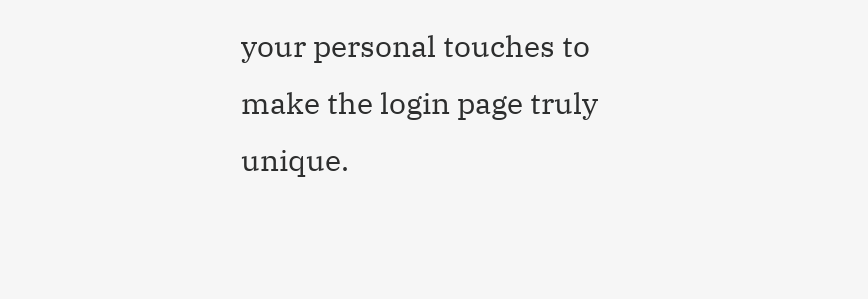your personal touches to make the login page truly unique.